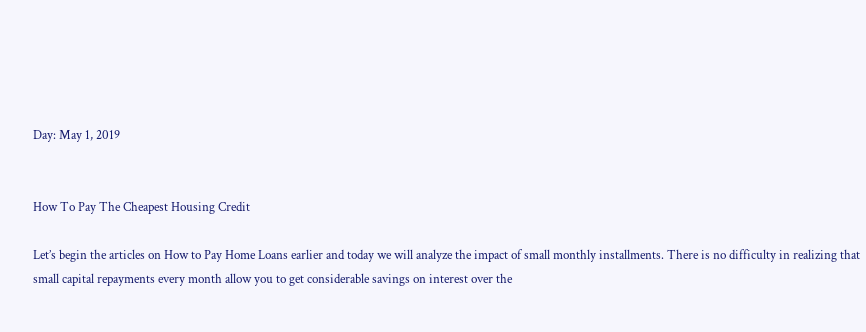Day: May 1, 2019


How To Pay The Cheapest Housing Credit

Let’s begin the articles on How to Pay Home Loans earlier and today we will analyze the impact of small monthly installments. There is no difficulty in realizing that small capital repayments every month allow you to get considerable savings on interest over the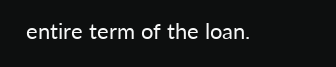entire term of the loan.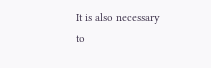It is also necessary to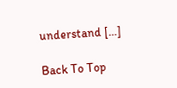understand […]

Back To Top